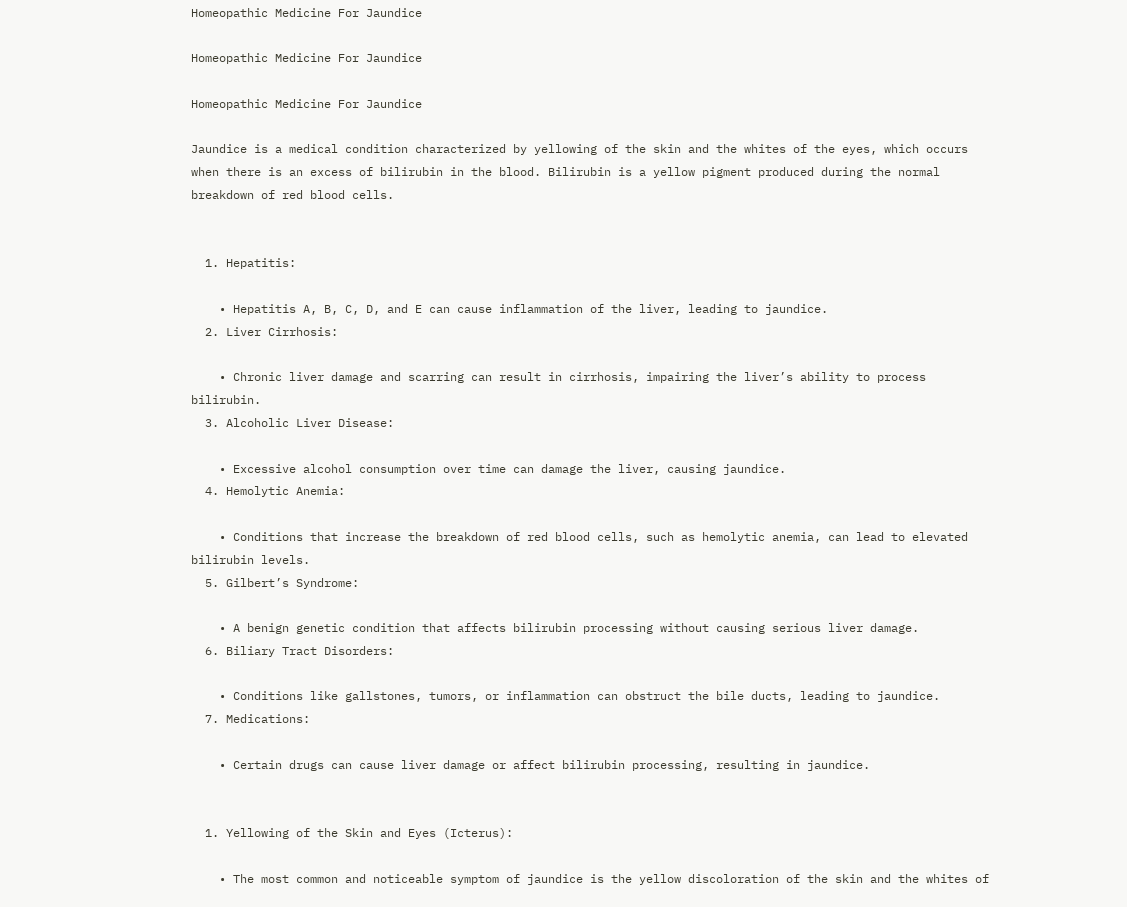Homeopathic Medicine For Jaundice

Homeopathic Medicine For Jaundice

Homeopathic Medicine For Jaundice

Jaundice is a medical condition characterized by yellowing of the skin and the whites of the eyes, which occurs when there is an excess of bilirubin in the blood. Bilirubin is a yellow pigment produced during the normal breakdown of red blood cells.


  1. Hepatitis:

    • Hepatitis A, B, C, D, and E can cause inflammation of the liver, leading to jaundice.
  2. Liver Cirrhosis:

    • Chronic liver damage and scarring can result in cirrhosis, impairing the liver’s ability to process bilirubin.
  3. Alcoholic Liver Disease:

    • Excessive alcohol consumption over time can damage the liver, causing jaundice.
  4. Hemolytic Anemia:

    • Conditions that increase the breakdown of red blood cells, such as hemolytic anemia, can lead to elevated bilirubin levels.
  5. Gilbert’s Syndrome:

    • A benign genetic condition that affects bilirubin processing without causing serious liver damage.
  6. Biliary Tract Disorders:

    • Conditions like gallstones, tumors, or inflammation can obstruct the bile ducts, leading to jaundice.
  7. Medications:

    • Certain drugs can cause liver damage or affect bilirubin processing, resulting in jaundice.


  1. Yellowing of the Skin and Eyes (Icterus):

    • The most common and noticeable symptom of jaundice is the yellow discoloration of the skin and the whites of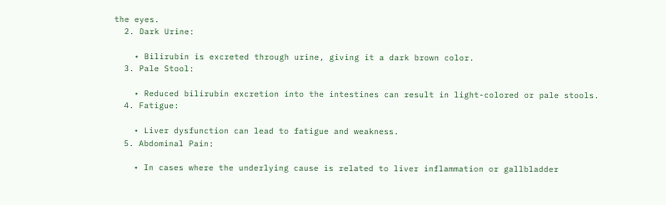the eyes.
  2. Dark Urine:

    • Bilirubin is excreted through urine, giving it a dark brown color.
  3. Pale Stool:

    • Reduced bilirubin excretion into the intestines can result in light-colored or pale stools.
  4. Fatigue:

    • Liver dysfunction can lead to fatigue and weakness.
  5. Abdominal Pain:

    • In cases where the underlying cause is related to liver inflammation or gallbladder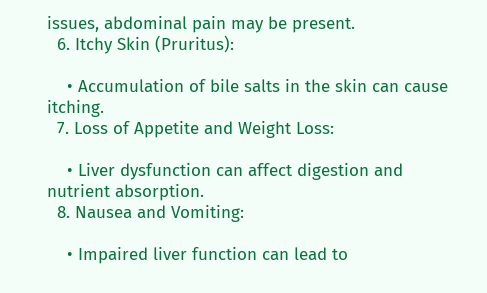issues, abdominal pain may be present.
  6. Itchy Skin (Pruritus):

    • Accumulation of bile salts in the skin can cause itching.
  7. Loss of Appetite and Weight Loss:

    • Liver dysfunction can affect digestion and nutrient absorption.
  8. Nausea and Vomiting:

    • Impaired liver function can lead to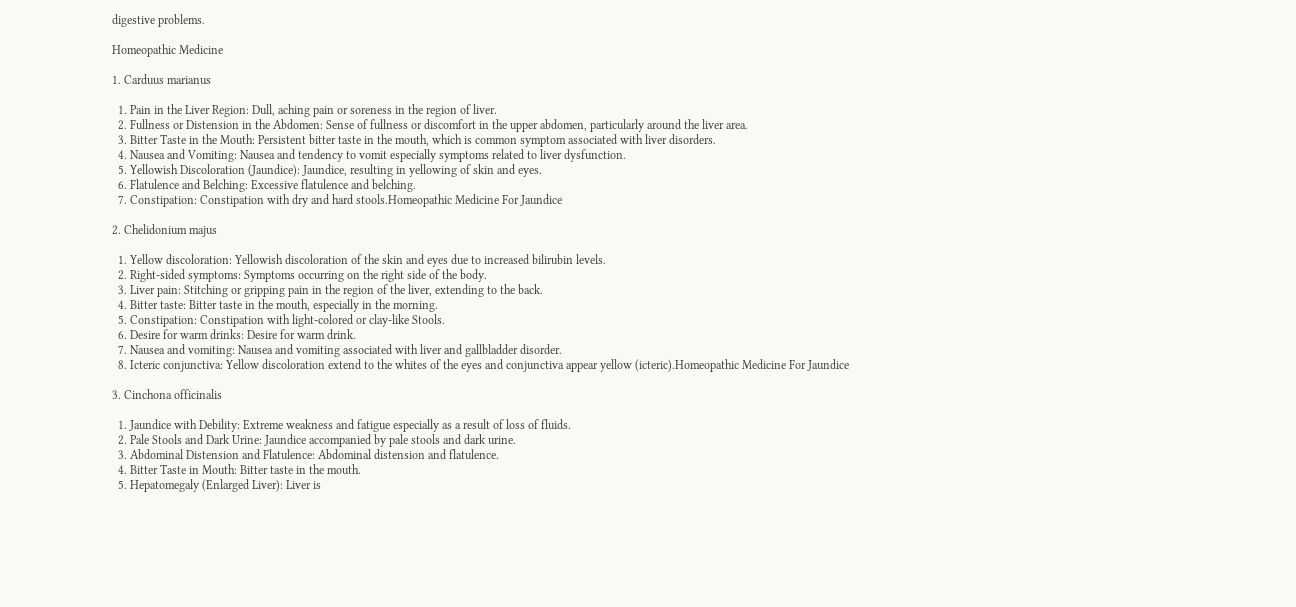digestive problems.

Homeopathic Medicine

1. Carduus marianus

  1. Pain in the Liver Region: Dull, aching pain or soreness in the region of liver.
  2. Fullness or Distension in the Abdomen: Sense of fullness or discomfort in the upper abdomen, particularly around the liver area.
  3. Bitter Taste in the Mouth: Persistent bitter taste in the mouth, which is common symptom associated with liver disorders.
  4. Nausea and Vomiting: Nausea and tendency to vomit especially symptoms related to liver dysfunction.
  5. Yellowish Discoloration (Jaundice): Jaundice, resulting in yellowing of skin and eyes.
  6. Flatulence and Belching: Excessive flatulence and belching.
  7. Constipation: Constipation with dry and hard stools.Homeopathic Medicine For Jaundice

2. Chelidonium majus

  1. Yellow discoloration: Yellowish discoloration of the skin and eyes due to increased bilirubin levels.
  2. Right-sided symptoms: Symptoms occurring on the right side of the body.
  3. Liver pain: Stitching or gripping pain in the region of the liver, extending to the back.
  4. Bitter taste: Bitter taste in the mouth, especially in the morning.
  5. Constipation: Constipation with light-colored or clay-like Stools.
  6. Desire for warm drinks: Desire for warm drink.
  7. Nausea and vomiting: Nausea and vomiting associated with liver and gallbladder disorder.
  8. Icteric conjunctiva: Yellow discoloration extend to the whites of the eyes and conjunctiva appear yellow (icteric).Homeopathic Medicine For Jaundice

3. Cinchona officinalis

  1. Jaundice with Debility: Extreme weakness and fatigue especially as a result of loss of fluids.
  2. Pale Stools and Dark Urine: Jaundice accompanied by pale stools and dark urine.
  3. Abdominal Distension and Flatulence: Abdominal distension and flatulence.
  4. Bitter Taste in Mouth: Bitter taste in the mouth.
  5. Hepatomegaly (Enlarged Liver): Liver is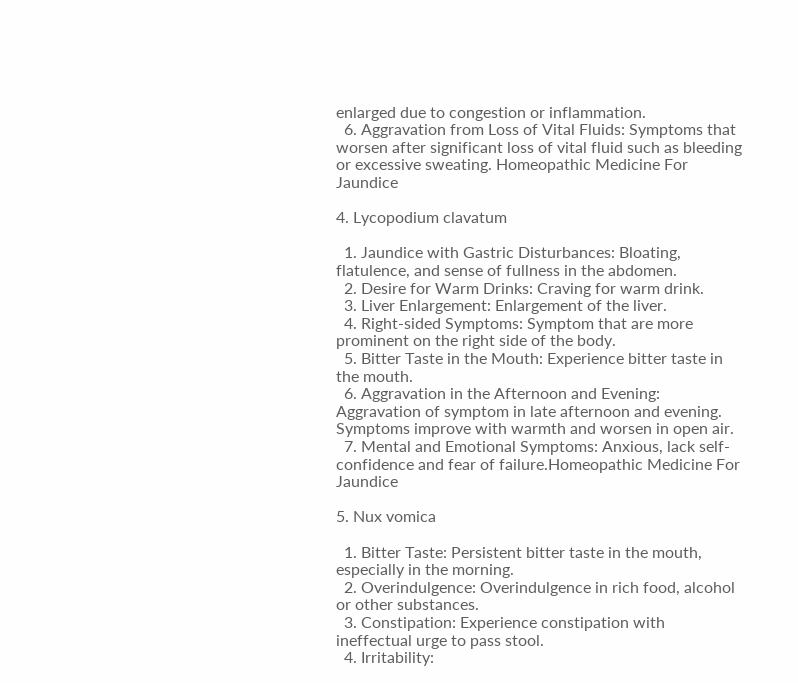enlarged due to congestion or inflammation.
  6. Aggravation from Loss of Vital Fluids: Symptoms that worsen after significant loss of vital fluid such as bleeding or excessive sweating. Homeopathic Medicine For Jaundice

4. Lycopodium clavatum

  1. Jaundice with Gastric Disturbances: Bloating, flatulence, and sense of fullness in the abdomen.
  2. Desire for Warm Drinks: Craving for warm drink.
  3. Liver Enlargement: Enlargement of the liver.
  4. Right-sided Symptoms: Symptom that are more prominent on the right side of the body.
  5. Bitter Taste in the Mouth: Experience bitter taste in the mouth.
  6. Aggravation in the Afternoon and Evening: Aggravation of symptom in late afternoon and evening. Symptoms improve with warmth and worsen in open air.
  7. Mental and Emotional Symptoms: Anxious, lack self-confidence and fear of failure.Homeopathic Medicine For Jaundice

5. Nux vomica

  1. Bitter Taste: Persistent bitter taste in the mouth, especially in the morning.
  2. Overindulgence: Overindulgence in rich food, alcohol or other substances.
  3. Constipation: Experience constipation with ineffectual urge to pass stool.
  4. Irritability: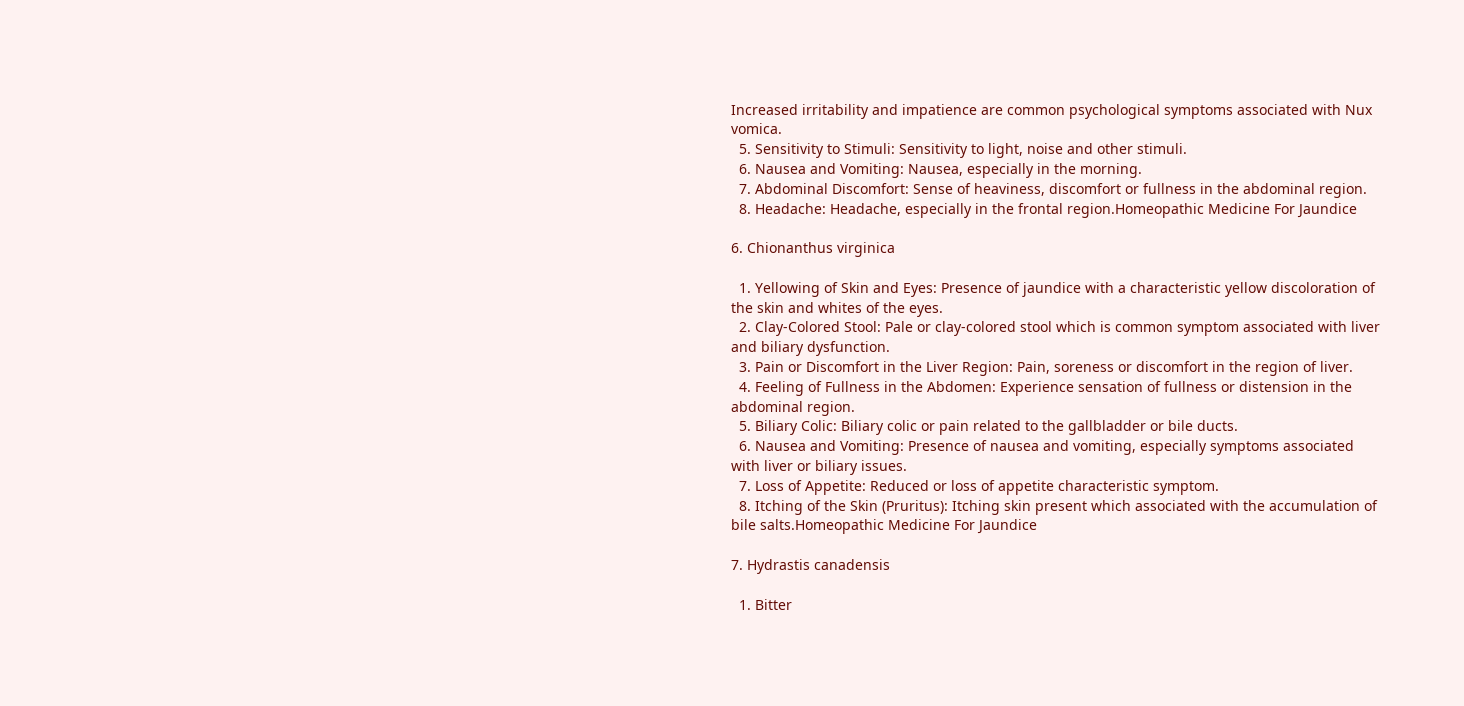Increased irritability and impatience are common psychological symptoms associated with Nux vomica.
  5. Sensitivity to Stimuli: Sensitivity to light, noise and other stimuli.
  6. Nausea and Vomiting: Nausea, especially in the morning.
  7. Abdominal Discomfort: Sense of heaviness, discomfort or fullness in the abdominal region.
  8. Headache: Headache, especially in the frontal region.Homeopathic Medicine For Jaundice

6. Chionanthus virginica

  1. Yellowing of Skin and Eyes: Presence of jaundice with a characteristic yellow discoloration of the skin and whites of the eyes.
  2. Clay-Colored Stool: Pale or clay-colored stool which is common symptom associated with liver and biliary dysfunction.
  3. Pain or Discomfort in the Liver Region: Pain, soreness or discomfort in the region of liver.
  4. Feeling of Fullness in the Abdomen: Experience sensation of fullness or distension in the abdominal region.
  5. Biliary Colic: Biliary colic or pain related to the gallbladder or bile ducts.
  6. Nausea and Vomiting: Presence of nausea and vomiting, especially symptoms associated with liver or biliary issues.
  7. Loss of Appetite: Reduced or loss of appetite characteristic symptom.
  8. Itching of the Skin (Pruritus): Itching skin present which associated with the accumulation of bile salts.Homeopathic Medicine For Jaundice

7. Hydrastis canadensis

  1. Bitter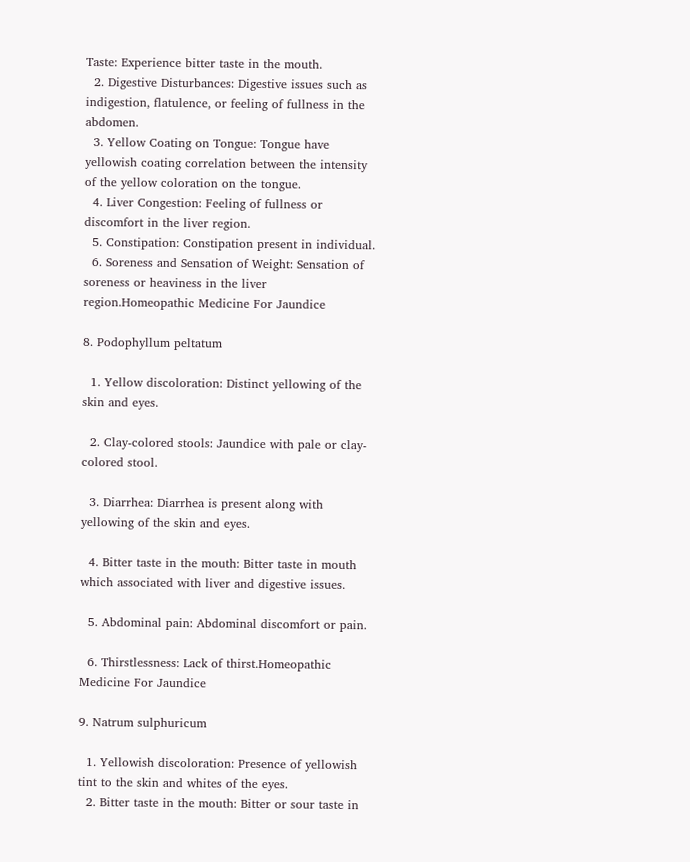Taste: Experience bitter taste in the mouth.
  2. Digestive Disturbances: Digestive issues such as indigestion, flatulence, or feeling of fullness in the abdomen.
  3. Yellow Coating on Tongue: Tongue have yellowish coating correlation between the intensity of the yellow coloration on the tongue.
  4. Liver Congestion: Feeling of fullness or discomfort in the liver region.
  5. Constipation: Constipation present in individual.
  6. Soreness and Sensation of Weight: Sensation of soreness or heaviness in the liver region.Homeopathic Medicine For Jaundice

8. Podophyllum peltatum

  1. Yellow discoloration: Distinct yellowing of the skin and eyes.

  2. Clay-colored stools: Jaundice with pale or clay-colored stool.

  3. Diarrhea: Diarrhea is present along with yellowing of the skin and eyes.

  4. Bitter taste in the mouth: Bitter taste in mouth which associated with liver and digestive issues.

  5. Abdominal pain: Abdominal discomfort or pain.

  6. Thirstlessness: Lack of thirst.Homeopathic Medicine For Jaundice

9. Natrum sulphuricum

  1. Yellowish discoloration: Presence of yellowish tint to the skin and whites of the eyes.
  2. Bitter taste in the mouth: Bitter or sour taste in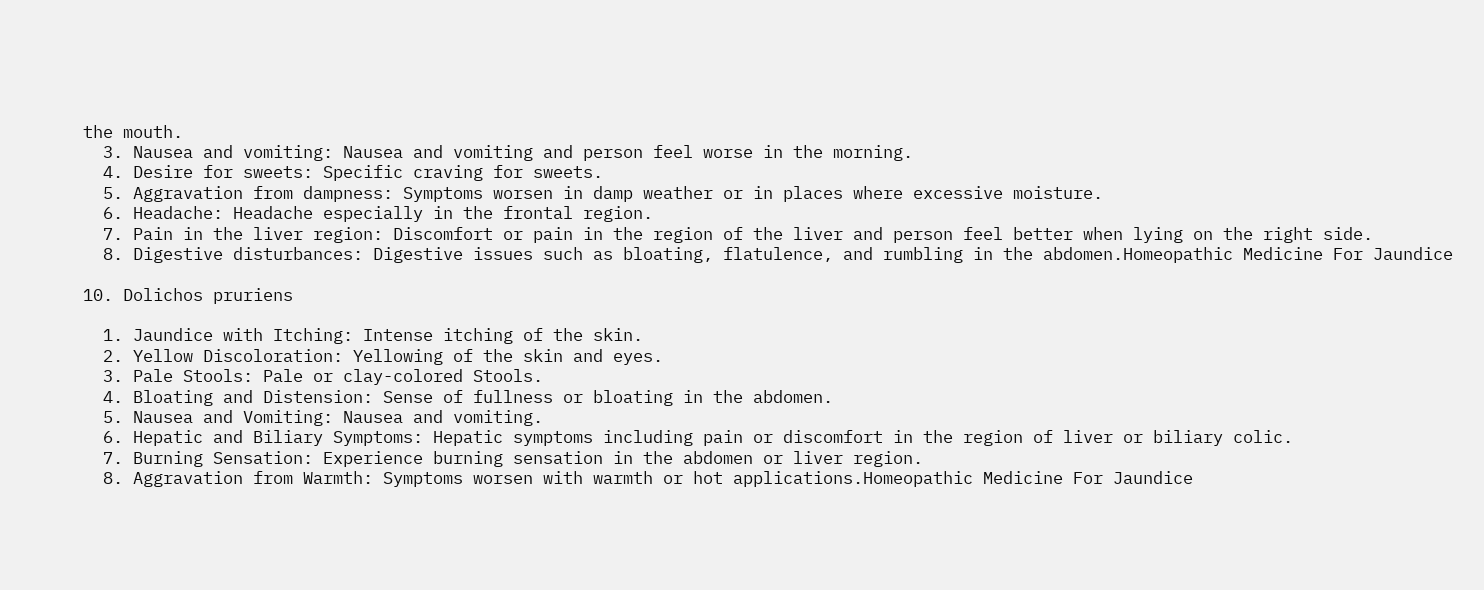the mouth.
  3. Nausea and vomiting: Nausea and vomiting and person feel worse in the morning.
  4. Desire for sweets: Specific craving for sweets.
  5. Aggravation from dampness: Symptoms worsen in damp weather or in places where excessive moisture.
  6. Headache: Headache especially in the frontal region.
  7. Pain in the liver region: Discomfort or pain in the region of the liver and person feel better when lying on the right side.
  8. Digestive disturbances: Digestive issues such as bloating, flatulence, and rumbling in the abdomen.Homeopathic Medicine For Jaundice

10. Dolichos pruriens

  1. Jaundice with Itching: Intense itching of the skin.
  2. Yellow Discoloration: Yellowing of the skin and eyes.
  3. Pale Stools: Pale or clay-colored Stools.
  4. Bloating and Distension: Sense of fullness or bloating in the abdomen.
  5. Nausea and Vomiting: Nausea and vomiting.
  6. Hepatic and Biliary Symptoms: Hepatic symptoms including pain or discomfort in the region of liver or biliary colic.
  7. Burning Sensation: Experience burning sensation in the abdomen or liver region.
  8. Aggravation from Warmth: Symptoms worsen with warmth or hot applications.Homeopathic Medicine For Jaundice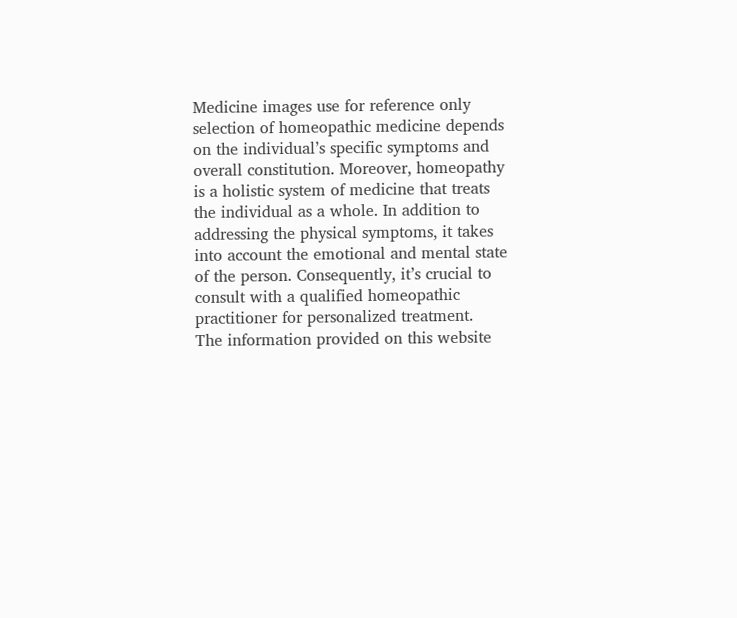Medicine images use for reference only selection of homeopathic medicine depends on the individual’s specific symptoms and overall constitution. Moreover, homeopathy is a holistic system of medicine that treats the individual as a whole. In addition to addressing the physical symptoms, it takes into account the emotional and mental state of the person. Consequently, it’s crucial to consult with a qualified homeopathic practitioner for personalized treatment.
The information provided on this website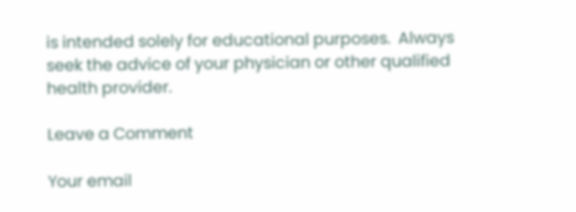is intended solely for educational purposes.  Always seek the advice of your physician or other qualified health provider.

Leave a Comment

Your email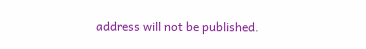address will not be published.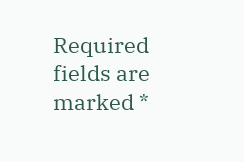Required fields are marked *